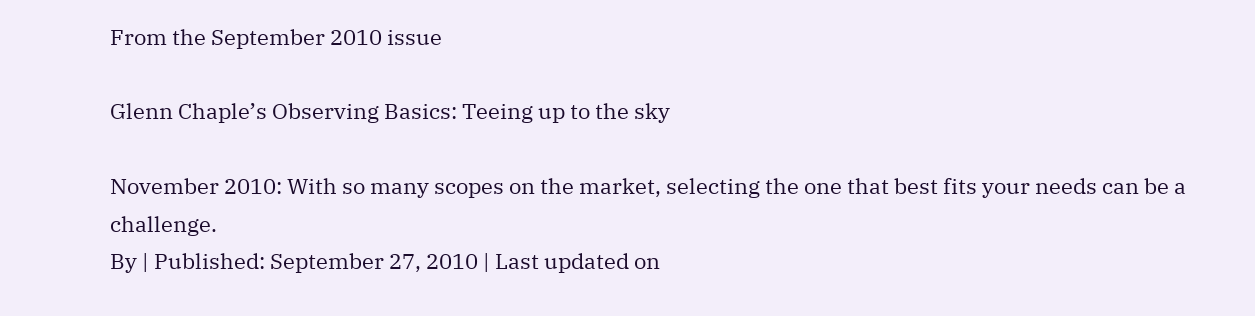From the September 2010 issue

Glenn Chaple’s Observing Basics: Teeing up to the sky

November 2010: With so many scopes on the market, selecting the one that best fits your needs can be a challenge.
By | Published: September 27, 2010 | Last updated on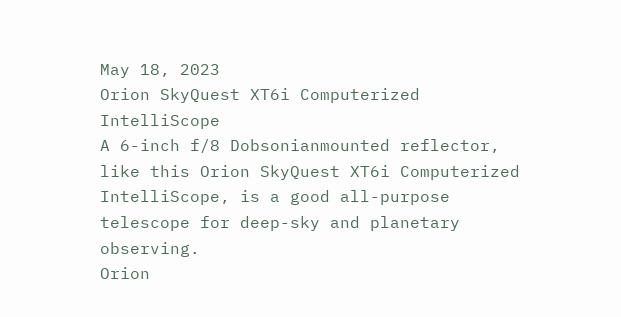May 18, 2023
Orion SkyQuest XT6i Computerized IntelliScope
A 6-inch f/8 Dobsonianmounted reflector, like this Orion SkyQuest XT6i Computerized IntelliScope, is a good all-purpose telescope for deep-sky and planetary observing.
Orion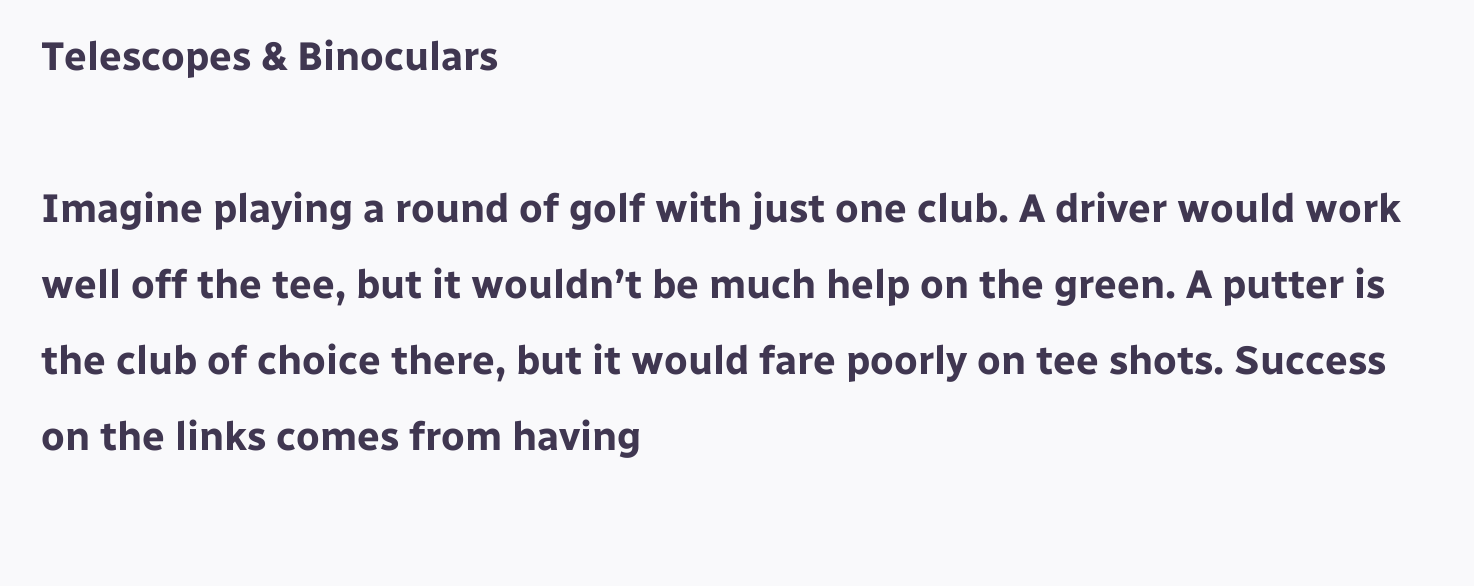Telescopes & Binoculars

Imagine playing a round of golf with just one club. A driver would work well off the tee, but it wouldn’t be much help on the green. A putter is the club of choice there, but it would fare poorly on tee shots. Success on the links comes from having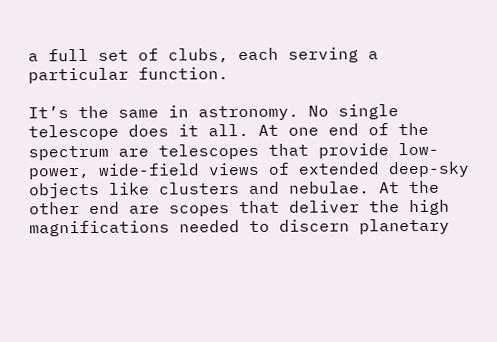a full set of clubs, each serving a particular function.

It’s the same in astronomy. No single telescope does it all. At one end of the spectrum are telescopes that provide low-power, wide-field views of extended deep-sky objects like clusters and nebulae. At the other end are scopes that deliver the high magnifications needed to discern planetary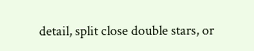detail, split close double stars, or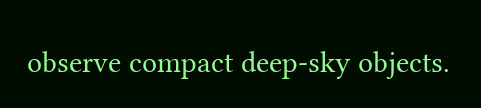observe compact deep-sky objects.